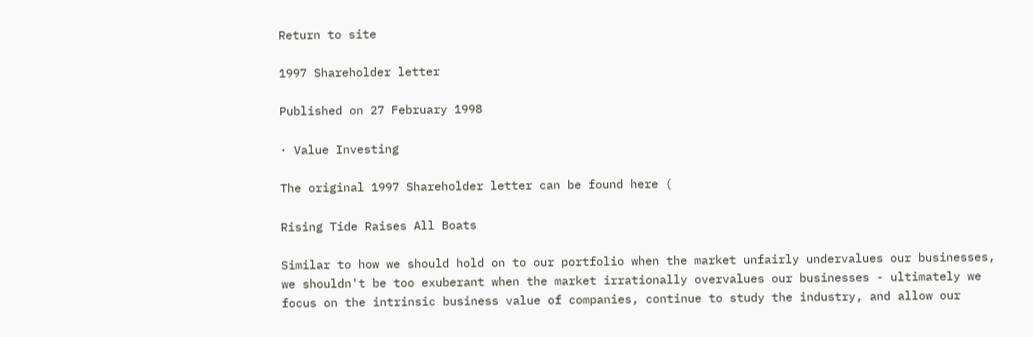Return to site

1997 Shareholder letter

Published on 27 February 1998

· Value Investing

The original 1997 Shareholder letter can be found here (

Rising Tide Raises All Boats

Similar to how we should hold on to our portfolio when the market unfairly undervalues our businesses, we shouldn't be too exuberant when the market irrationally overvalues our businesses - ultimately we focus on the intrinsic business value of companies, continue to study the industry, and allow our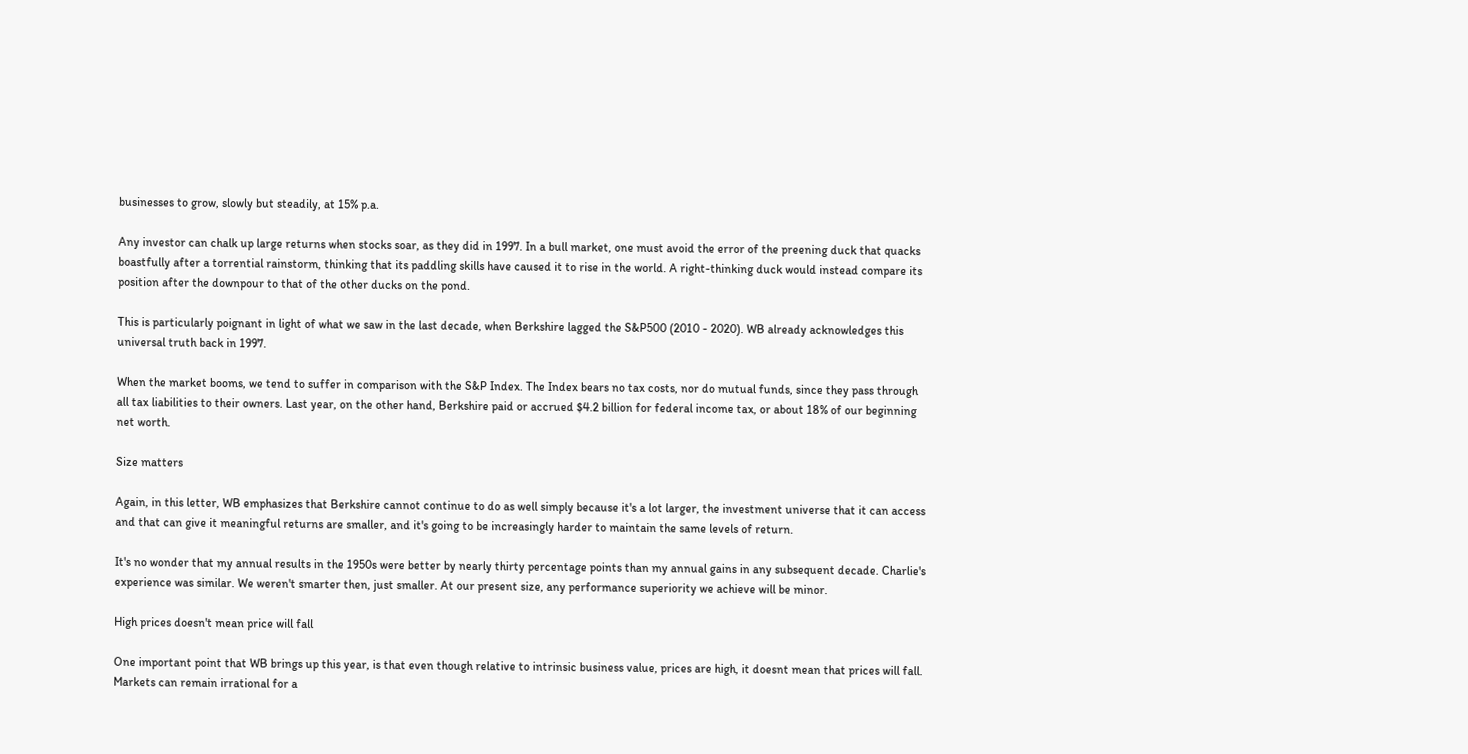businesses to grow, slowly but steadily, at 15% p.a.

Any investor can chalk up large returns when stocks soar, as they did in 1997. In a bull market, one must avoid the error of the preening duck that quacks boastfully after a torrential rainstorm, thinking that its paddling skills have caused it to rise in the world. A right-thinking duck would instead compare its position after the downpour to that of the other ducks on the pond.

This is particularly poignant in light of what we saw in the last decade, when Berkshire lagged the S&P500 (2010 - 2020). WB already acknowledges this universal truth back in 1997.

When the market booms, we tend to suffer in comparison with the S&P Index. The Index bears no tax costs, nor do mutual funds, since they pass through all tax liabilities to their owners. Last year, on the other hand, Berkshire paid or accrued $4.2 billion for federal income tax, or about 18% of our beginning net worth.

Size matters

Again, in this letter, WB emphasizes that Berkshire cannot continue to do as well simply because it's a lot larger, the investment universe that it can access and that can give it meaningful returns are smaller, and it's going to be increasingly harder to maintain the same levels of return.

It's no wonder that my annual results in the 1950s were better by nearly thirty percentage points than my annual gains in any subsequent decade. Charlie's experience was similar. We weren't smarter then, just smaller. At our present size, any performance superiority we achieve will be minor.

High prices doesn't mean price will fall

One important point that WB brings up this year, is that even though relative to intrinsic business value, prices are high, it doesnt mean that prices will fall. Markets can remain irrational for a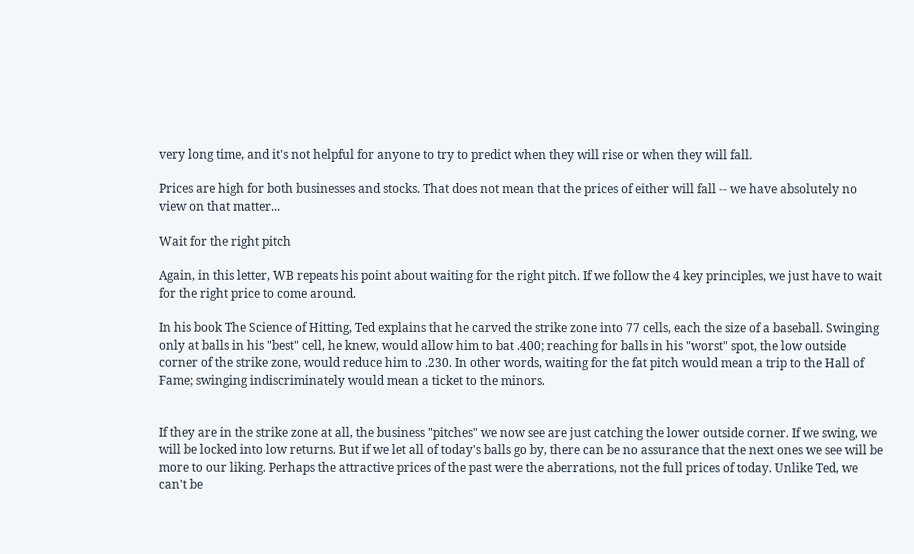very long time, and it's not helpful for anyone to try to predict when they will rise or when they will fall.

Prices are high for both businesses and stocks. That does not mean that the prices of either will fall -- we have absolutely no view on that matter...

Wait for the right pitch

Again, in this letter, WB repeats his point about waiting for the right pitch. If we follow the 4 key principles, we just have to wait for the right price to come around.

In his book The Science of Hitting, Ted explains that he carved the strike zone into 77 cells, each the size of a baseball. Swinging only at balls in his "best" cell, he knew, would allow him to bat .400; reaching for balls in his "worst" spot, the low outside corner of the strike zone, would reduce him to .230. In other words, waiting for the fat pitch would mean a trip to the Hall of Fame; swinging indiscriminately would mean a ticket to the minors.


If they are in the strike zone at all, the business "pitches" we now see are just catching the lower outside corner. If we swing, we will be locked into low returns. But if we let all of today's balls go by, there can be no assurance that the next ones we see will be more to our liking. Perhaps the attractive prices of the past were the aberrations, not the full prices of today. Unlike Ted, we can't be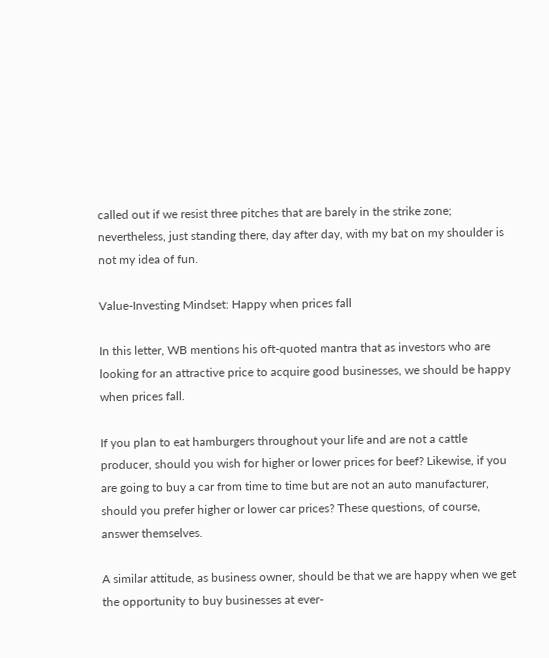called out if we resist three pitches that are barely in the strike zone; nevertheless, just standing there, day after day, with my bat on my shoulder is not my idea of fun.

Value-Investing Mindset: Happy when prices fall

In this letter, WB mentions his oft-quoted mantra that as investors who are looking for an attractive price to acquire good businesses, we should be happy when prices fall.

If you plan to eat hamburgers throughout your life and are not a cattle producer, should you wish for higher or lower prices for beef? Likewise, if you are going to buy a car from time to time but are not an auto manufacturer, should you prefer higher or lower car prices? These questions, of course, answer themselves.

A similar attitude, as business owner, should be that we are happy when we get the opportunity to buy businesses at ever-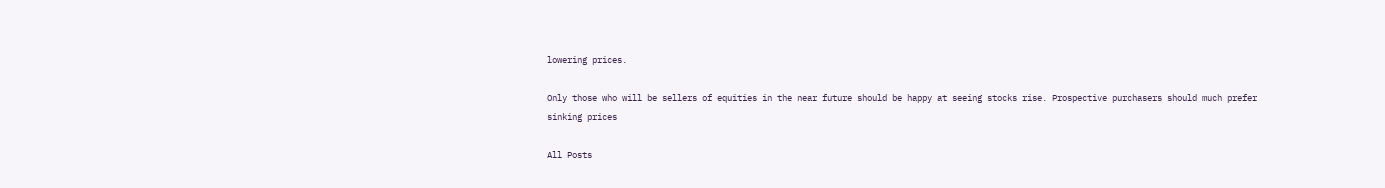lowering prices.

Only those who will be sellers of equities in the near future should be happy at seeing stocks rise. Prospective purchasers should much prefer sinking prices

All Posts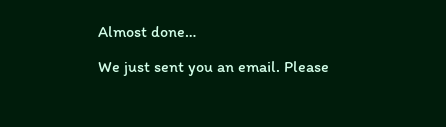Almost done…

We just sent you an email. Please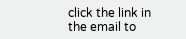click the link in the email to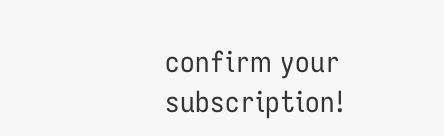confirm your subscription!